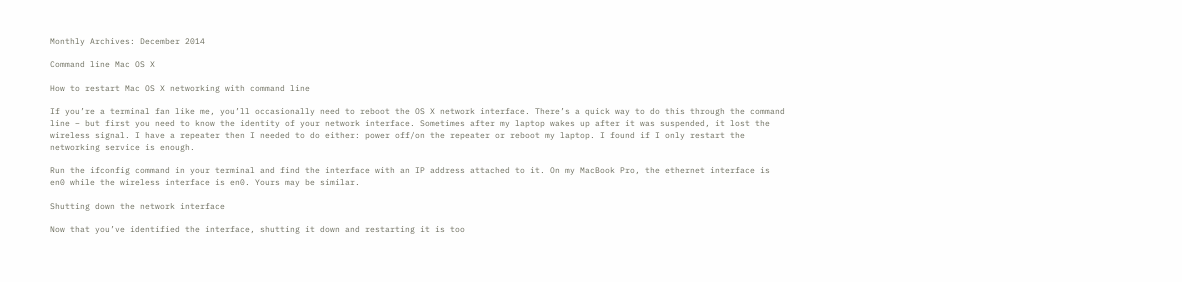Monthly Archives: December 2014

Command line Mac OS X

How to restart Mac OS X networking with command line

If you’re a terminal fan like me, you’ll occasionally need to reboot the OS X network interface. There’s a quick way to do this through the command line – but first you need to know the identity of your network interface. Sometimes after my laptop wakes up after it was suspended, it lost the wireless signal. I have a repeater then I needed to do either: power off/on the repeater or reboot my laptop. I found if I only restart the networking service is enough.

Run the ifconfig command in your terminal and find the interface with an IP address attached to it. On my MacBook Pro, the ethernet interface is en0 while the wireless interface is en0. Yours may be similar.

Shutting down the network interface

Now that you’ve identified the interface, shutting it down and restarting it is too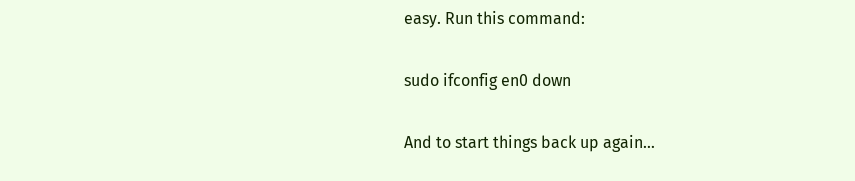easy. Run this command:

sudo ifconfig en0 down

And to start things back up again…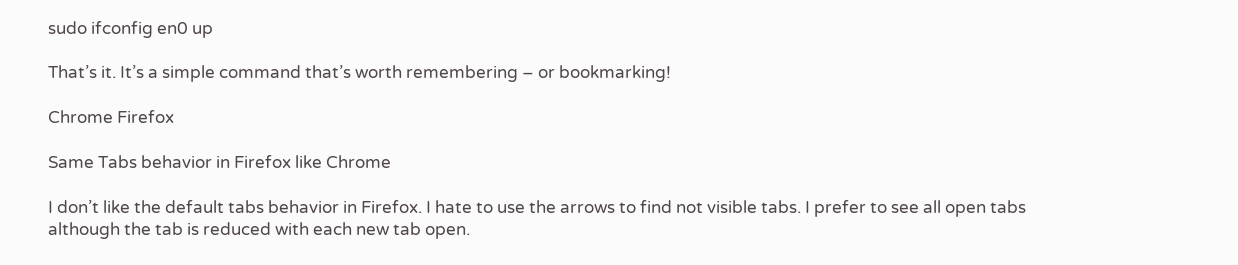sudo ifconfig en0 up

That’s it. It’s a simple command that’s worth remembering – or bookmarking!

Chrome Firefox

Same Tabs behavior in Firefox like Chrome

I don’t like the default tabs behavior in Firefox. I hate to use the arrows to find not visible tabs. I prefer to see all open tabs although the tab is reduced with each new tab open.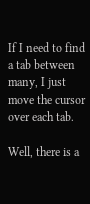If I need to find a tab between many, I just move the cursor over each tab.

Well, there is a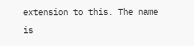extension to this. The name is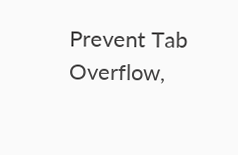Prevent Tab Overflow,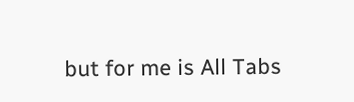but for me is All Tabs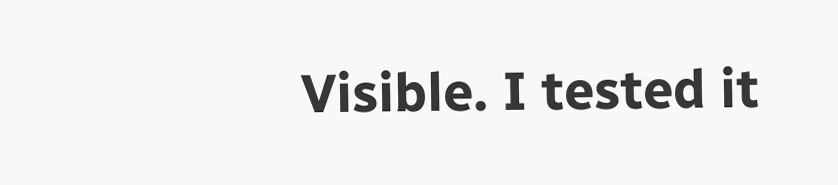Visible. I tested it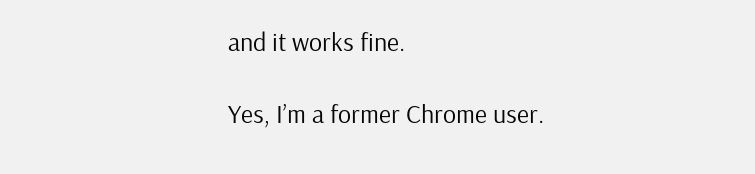and it works fine.

Yes, I’m a former Chrome user.